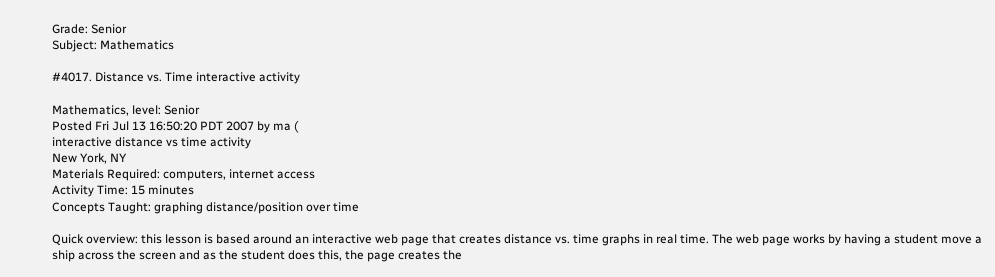Grade: Senior
Subject: Mathematics

#4017. Distance vs. Time interactive activity

Mathematics, level: Senior
Posted Fri Jul 13 16:50:20 PDT 2007 by ma (
interactive distance vs time activity
New York, NY
Materials Required: computers, internet access
Activity Time: 15 minutes
Concepts Taught: graphing distance/position over time

Quick overview: this lesson is based around an interactive web page that creates distance vs. time graphs in real time. The web page works by having a student move a ship across the screen and as the student does this, the page creates the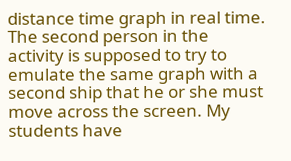distance time graph in real time. The second person in the activity is supposed to try to emulate the same graph with a second ship that he or she must move across the screen. My students have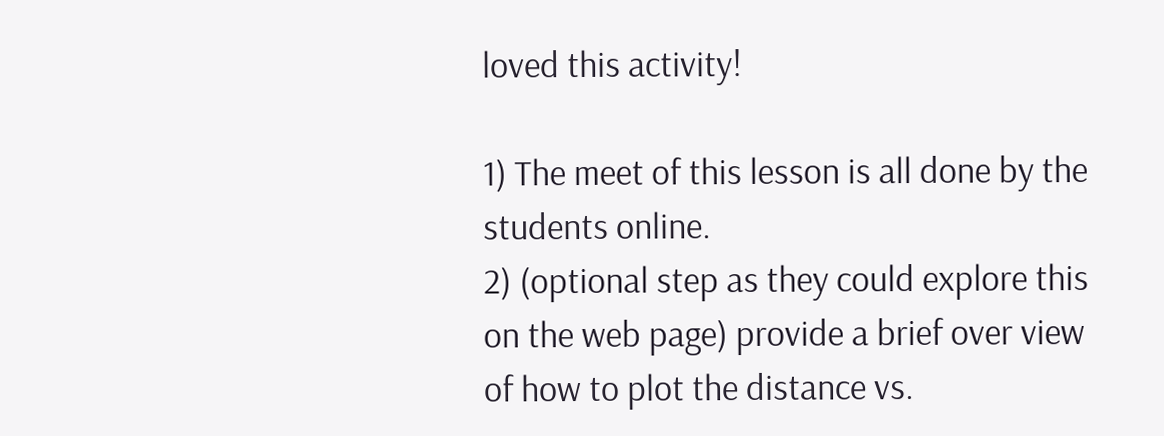loved this activity!

1) The meet of this lesson is all done by the students online.
2) (optional step as they could explore this on the web page) provide a brief over view of how to plot the distance vs.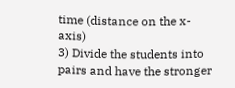time (distance on the x-axis)
3) Divide the students into pairs and have the stronger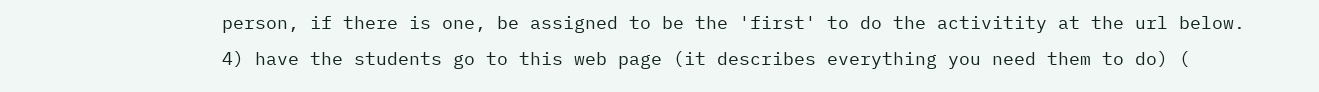person, if there is one, be assigned to be the 'first' to do the activitity at the url below.
4) have the students go to this web page (it describes everything you need them to do) (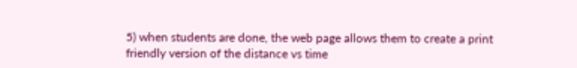5) when students are done, the web page allows them to create a print friendly version of the distance vs time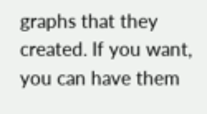graphs that they created. If you want, you can have them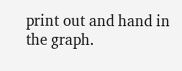print out and hand in the graph.